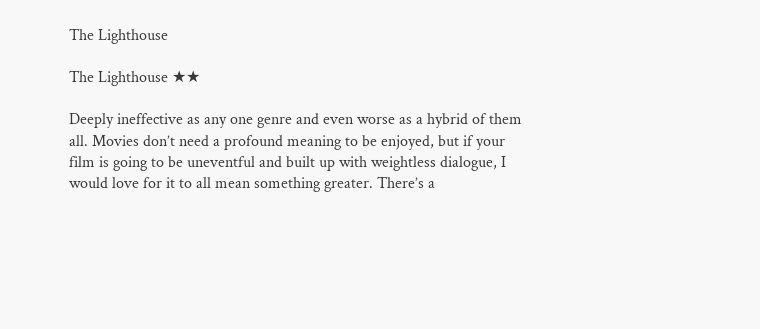The Lighthouse

The Lighthouse ★★

Deeply ineffective as any one genre and even worse as a hybrid of them all. Movies don’t need a profound meaning to be enjoyed, but if your film is going to be uneventful and built up with weightless dialogue, I would love for it to all mean something greater. There’s a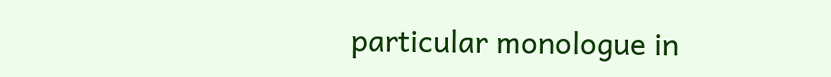particular monologue in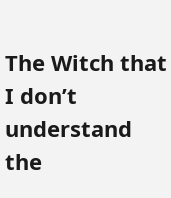The Witch that I don’t understand the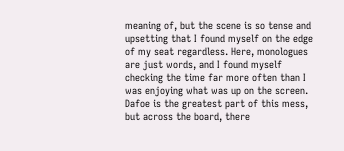meaning of, but the scene is so tense and upsetting that I found myself on the edge of my seat regardless. Here, monologues are just words, and I found myself checking the time far more often than I was enjoying what was up on the screen. Dafoe is the greatest part of this mess, but across the board, there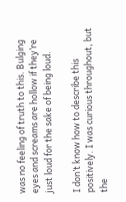was no feeling of truth to this. Bulging eyes and screams are hollow if they’re just loud for the sake of being loud.

I don’t know how to describe this positively. I was curious throughout, but the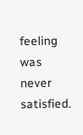feeling was never satisfied.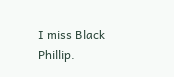I miss Black Phillip.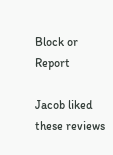Block or Report

Jacob liked these reviews